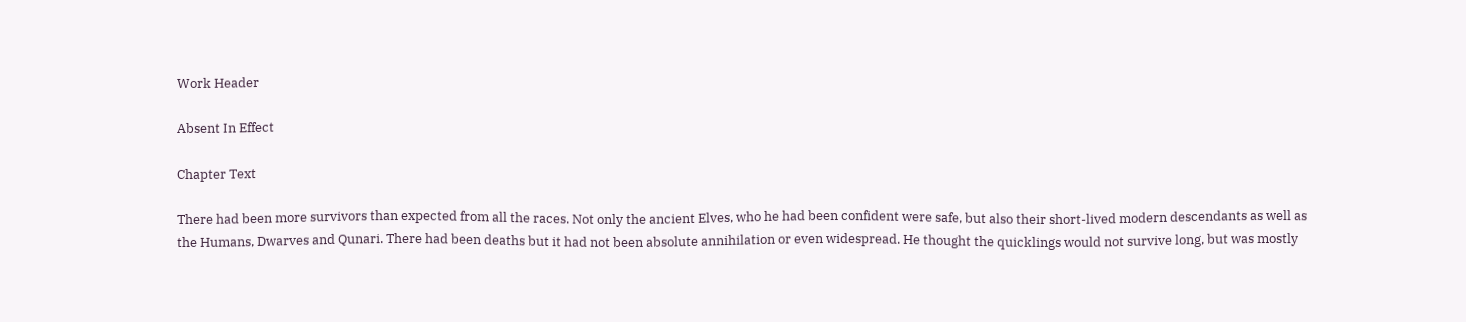Work Header

Absent In Effect

Chapter Text

There had been more survivors than expected from all the races. Not only the ancient Elves, who he had been confident were safe, but also their short-lived modern descendants as well as the Humans, Dwarves and Qunari. There had been deaths but it had not been absolute annihilation or even widespread. He thought the quicklings would not survive long, but was mostly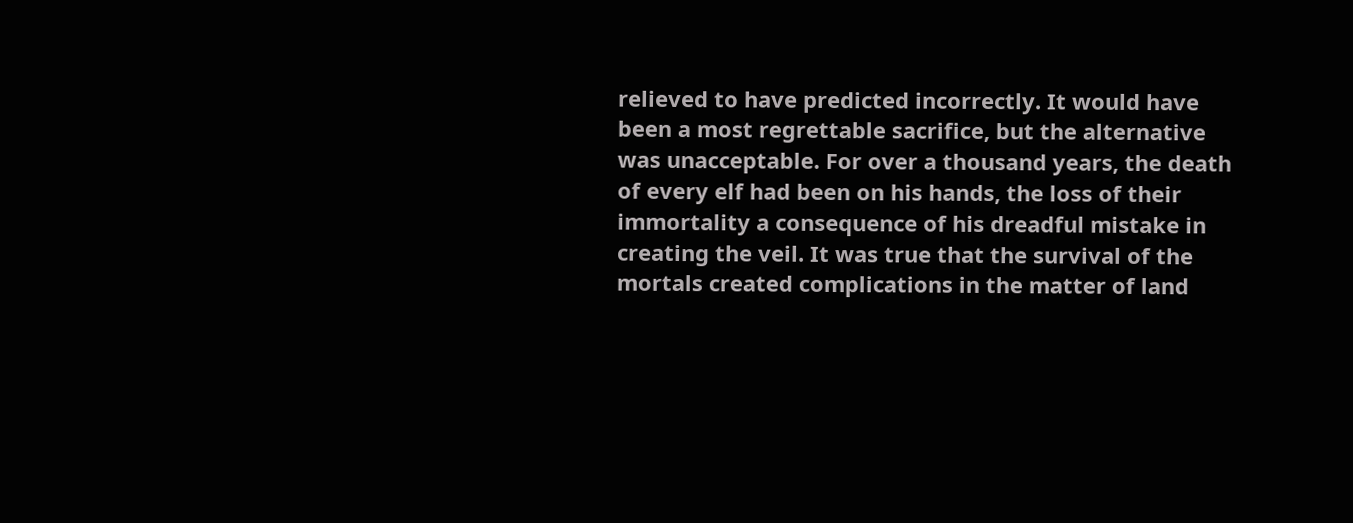relieved to have predicted incorrectly. It would have been a most regrettable sacrifice, but the alternative was unacceptable. For over a thousand years, the death of every elf had been on his hands, the loss of their immortality a consequence of his dreadful mistake in creating the veil. It was true that the survival of the mortals created complications in the matter of land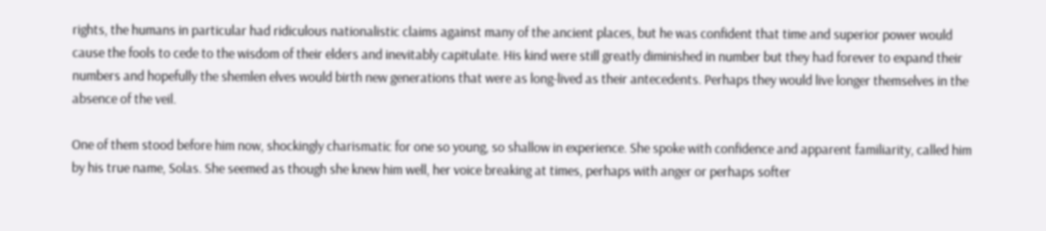rights, the humans in particular had ridiculous nationalistic claims against many of the ancient places, but he was confident that time and superior power would cause the fools to cede to the wisdom of their elders and inevitably capitulate. His kind were still greatly diminished in number but they had forever to expand their numbers and hopefully the shemlen elves would birth new generations that were as long-lived as their antecedents. Perhaps they would live longer themselves in the absence of the veil.

One of them stood before him now, shockingly charismatic for one so young, so shallow in experience. She spoke with confidence and apparent familiarity, called him by his true name, Solas. She seemed as though she knew him well, her voice breaking at times, perhaps with anger or perhaps softer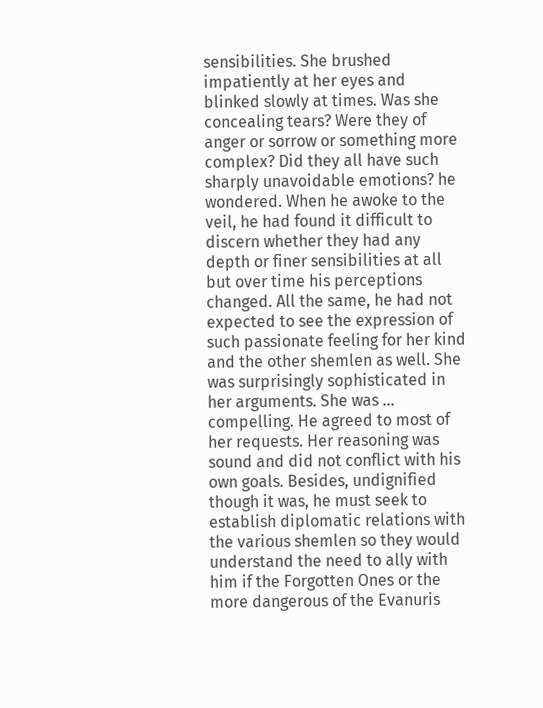sensibilities. She brushed impatiently at her eyes and blinked slowly at times. Was she concealing tears? Were they of anger or sorrow or something more complex? Did they all have such sharply unavoidable emotions? he wondered. When he awoke to the veil, he had found it difficult to discern whether they had any depth or finer sensibilities at all but over time his perceptions changed. All the same, he had not expected to see the expression of such passionate feeling for her kind and the other shemlen as well. She was surprisingly sophisticated in her arguments. She was … compelling. He agreed to most of her requests. Her reasoning was sound and did not conflict with his own goals. Besides, undignified though it was, he must seek to establish diplomatic relations with the various shemlen so they would understand the need to ally with him if the Forgotten Ones or the more dangerous of the Evanuris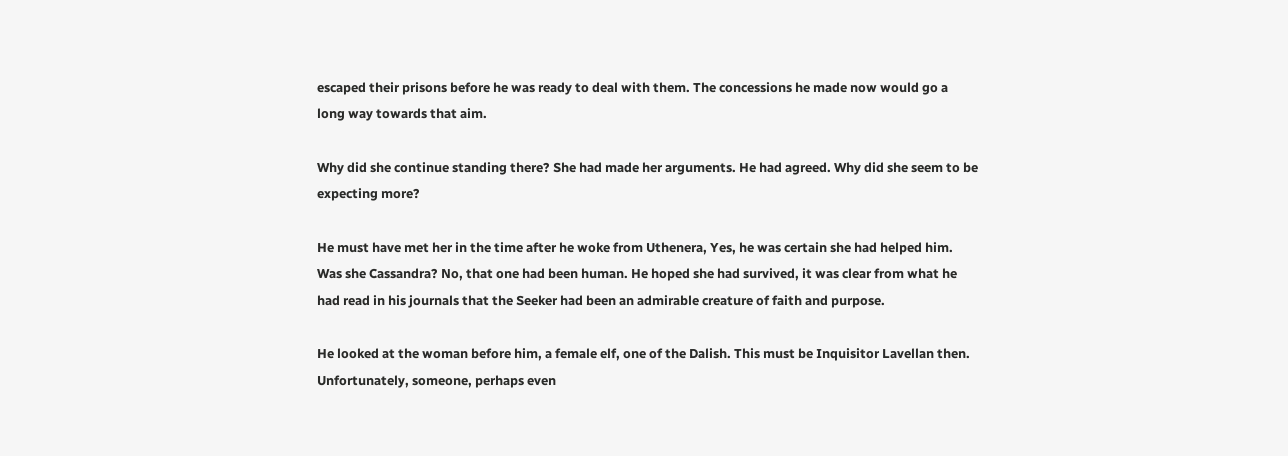escaped their prisons before he was ready to deal with them. The concessions he made now would go a long way towards that aim.

Why did she continue standing there? She had made her arguments. He had agreed. Why did she seem to be expecting more?

He must have met her in the time after he woke from Uthenera, Yes, he was certain she had helped him. Was she Cassandra? No, that one had been human. He hoped she had survived, it was clear from what he had read in his journals that the Seeker had been an admirable creature of faith and purpose.

He looked at the woman before him, a female elf, one of the Dalish. This must be Inquisitor Lavellan then. Unfortunately, someone, perhaps even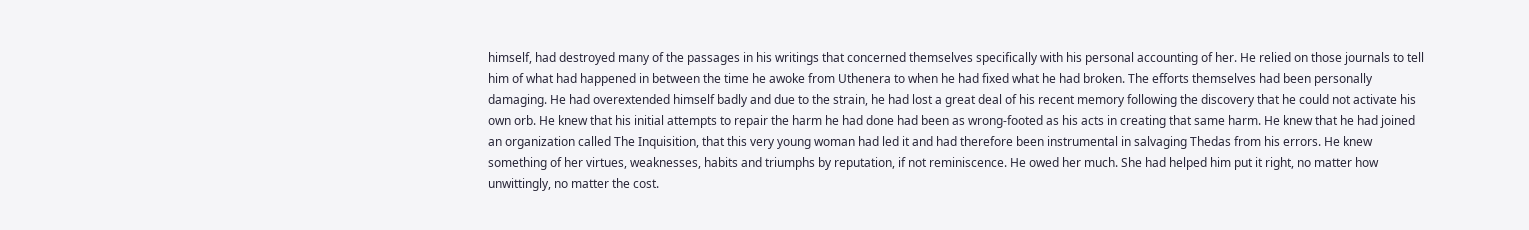himself, had destroyed many of the passages in his writings that concerned themselves specifically with his personal accounting of her. He relied on those journals to tell him of what had happened in between the time he awoke from Uthenera to when he had fixed what he had broken. The efforts themselves had been personally damaging. He had overextended himself badly and due to the strain, he had lost a great deal of his recent memory following the discovery that he could not activate his own orb. He knew that his initial attempts to repair the harm he had done had been as wrong-footed as his acts in creating that same harm. He knew that he had joined an organization called The Inquisition, that this very young woman had led it and had therefore been instrumental in salvaging Thedas from his errors. He knew something of her virtues, weaknesses, habits and triumphs by reputation, if not reminiscence. He owed her much. She had helped him put it right, no matter how unwittingly, no matter the cost.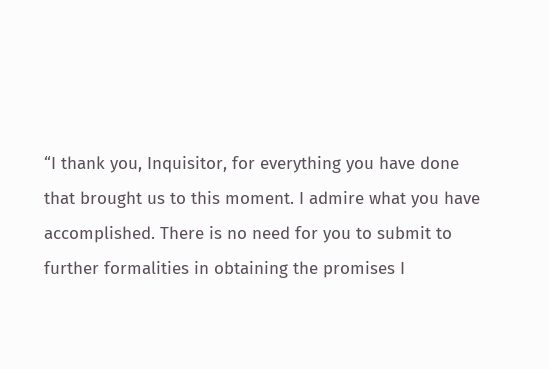“I thank you, Inquisitor, for everything you have done that brought us to this moment. I admire what you have accomplished. There is no need for you to submit to further formalities in obtaining the promises I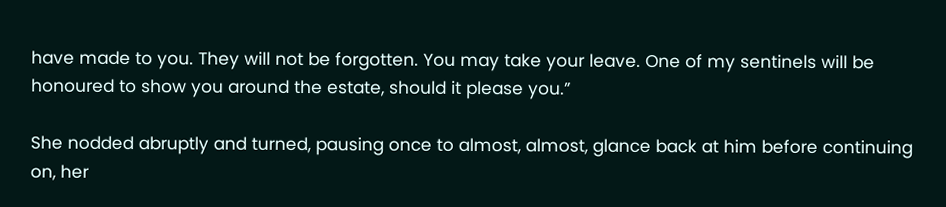have made to you. They will not be forgotten. You may take your leave. One of my sentinels will be honoured to show you around the estate, should it please you.”

She nodded abruptly and turned, pausing once to almost, almost, glance back at him before continuing on, her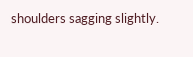shoulders sagging slightly.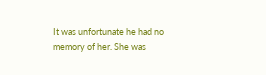It was unfortunate he had no memory of her. She was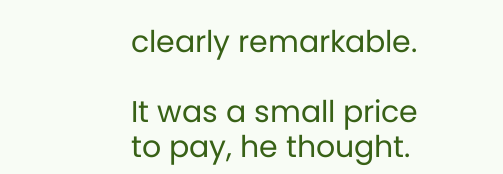clearly remarkable.

It was a small price to pay, he thought.